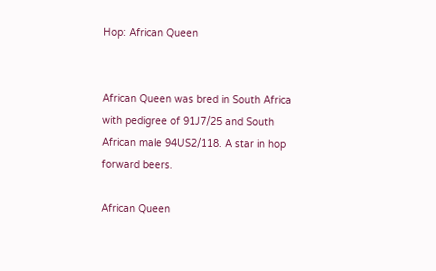Hop: African Queen


African Queen was bred in South Africa with pedigree of 91J7/25 and South African male 94US2/118. A star in hop forward beers.

African Queen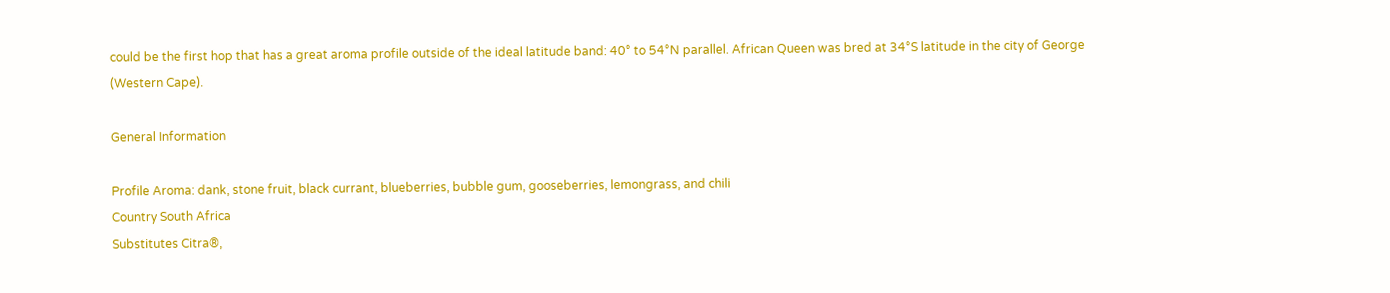could be the first hop that has a great aroma profile outside of the ideal latitude band: 40° to 54°N parallel. African Queen was bred at 34°S latitude in the city of George (Western Cape).

General Information

Profile Aroma: dank, stone fruit, black currant, blueberries, bubble gum, gooseberries, lemongrass, and chili
Country South Africa
Substitutes Citra®,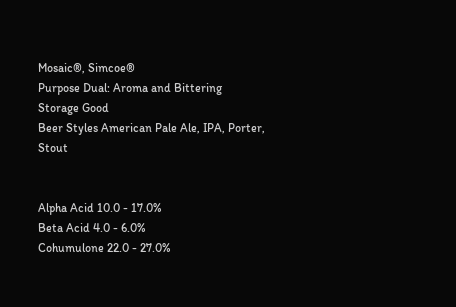Mosaic®, Simcoe®
Purpose Dual: Aroma and Bittering
Storage Good
Beer Styles American Pale Ale, IPA, Porter, Stout


Alpha Acid 10.0 - 17.0%
Beta Acid 4.0 - 6.0%
Cohumulone 22.0 - 27.0%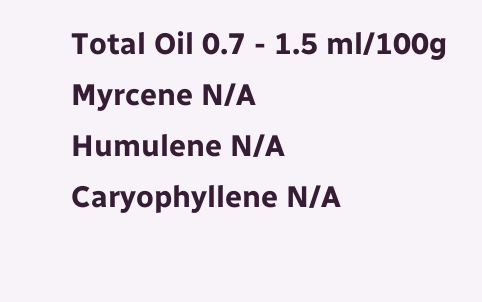Total Oil 0.7 - 1.5 ml/100g
Myrcene N/A
Humulene N/A
Caryophyllene N/A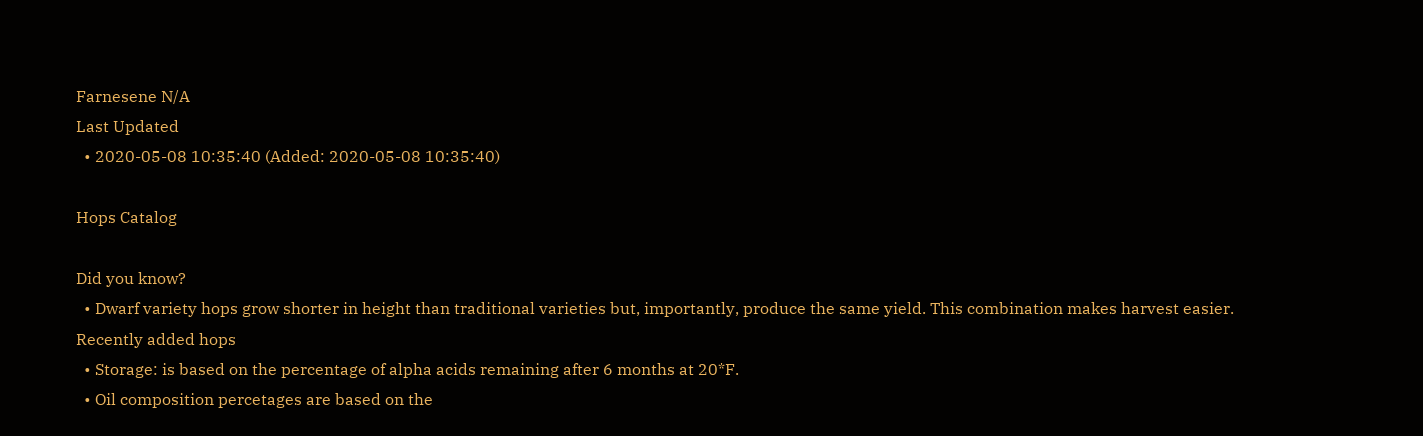Farnesene N/A
Last Updated
  • 2020-05-08 10:35:40 (Added: 2020-05-08 10:35:40)

Hops Catalog

Did you know?
  • Dwarf variety hops grow shorter in height than traditional varieties but, importantly, produce the same yield. This combination makes harvest easier.
Recently added hops
  • Storage: is based on the percentage of alpha acids remaining after 6 months at 20*F.
  • Oil composition percetages are based on the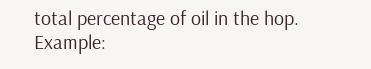total percentage of oil in the hop. Example: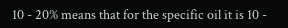10 - 20% means that for the specific oil it is 10 -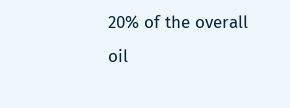20% of the overall oil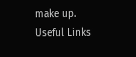make up.
Useful Links